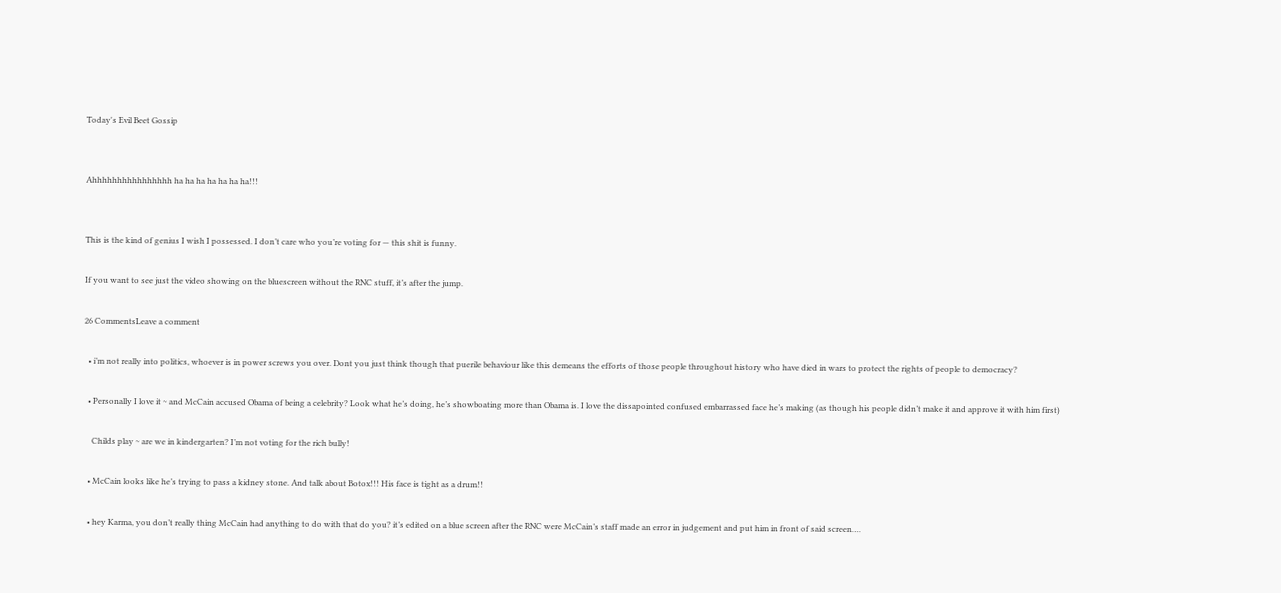Today's Evil Beet Gossip


Ahhhhhhhhhhhhhhhh ha ha ha ha ha ha ha!!!


This is the kind of genius I wish I possessed. I don’t care who you’re voting for — this shit is funny.

If you want to see just the video showing on the bluescreen without the RNC stuff, it’s after the jump.

26 CommentsLeave a comment

  • i’m not really into politics, whoever is in power screws you over. Dont you just think though that puerile behaviour like this demeans the efforts of those people throughout history who have died in wars to protect the rights of people to democracy?

  • Personally I love it ~ and McCain accused Obama of being a celebrity? Look what he’s doing, he’s showboating more than Obama is. I love the dissapointed confused embarrassed face he’s making (as though his people didn’t make it and approve it with him first)

    Childs play ~ are we in kindergarten? I’m not voting for the rich bully!

  • McCain looks like he’s trying to pass a kidney stone. And talk about Botox!!! His face is tight as a drum!!

  • hey Karma, you don’t really thing McCain had anything to do with that do you? it’s edited on a blue screen after the RNC were McCain’s staff made an error in judgement and put him in front of said screen….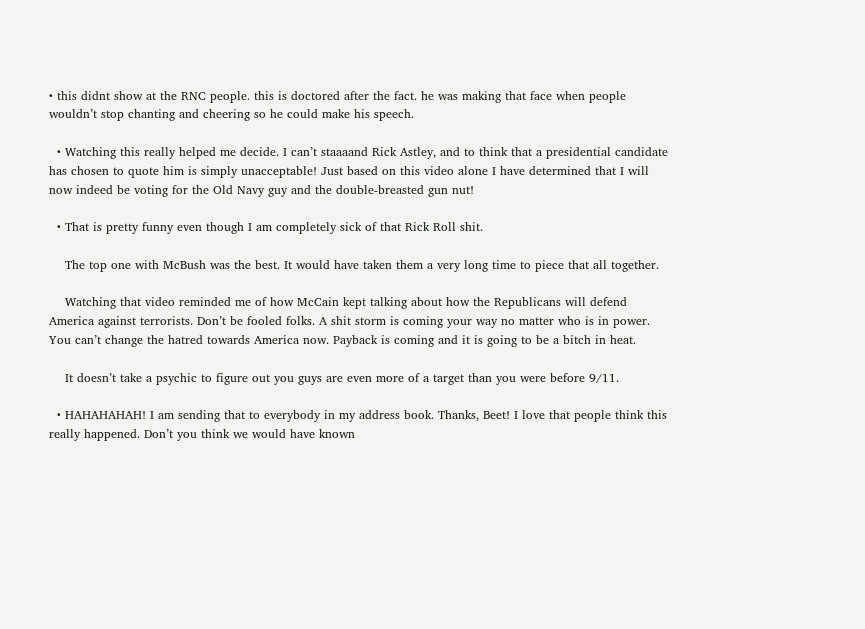• this didnt show at the RNC people. this is doctored after the fact. he was making that face when people wouldn’t stop chanting and cheering so he could make his speech.

  • Watching this really helped me decide. I can’t staaaand Rick Astley, and to think that a presidential candidate has chosen to quote him is simply unacceptable! Just based on this video alone I have determined that I will now indeed be voting for the Old Navy guy and the double-breasted gun nut!

  • That is pretty funny even though I am completely sick of that Rick Roll shit.

    The top one with McBush was the best. It would have taken them a very long time to piece that all together.

    Watching that video reminded me of how McCain kept talking about how the Republicans will defend America against terrorists. Don’t be fooled folks. A shit storm is coming your way no matter who is in power. You can’t change the hatred towards America now. Payback is coming and it is going to be a bitch in heat.

    It doesn’t take a psychic to figure out you guys are even more of a target than you were before 9/11.

  • HAHAHAHAH! I am sending that to everybody in my address book. Thanks, Beet! I love that people think this really happened. Don’t you think we would have known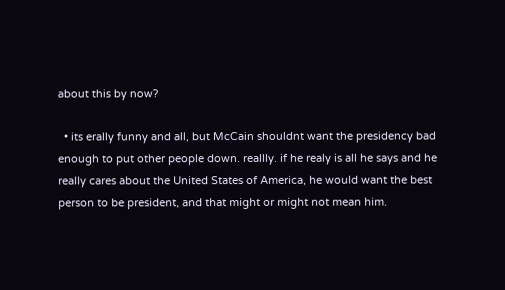about this by now?

  • its erally funny and all, but McCain shouldnt want the presidency bad enough to put other people down. reallly. if he realy is all he says and he really cares about the United States of America, he would want the best person to be president, and that might or might not mean him.